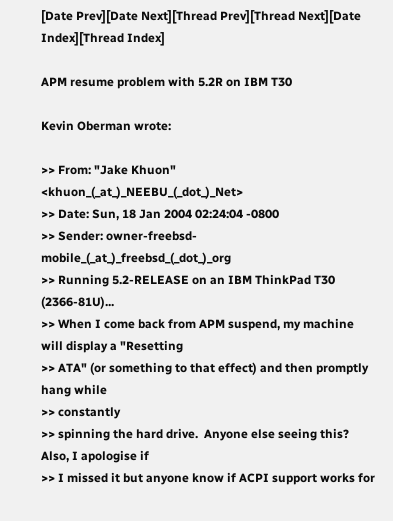[Date Prev][Date Next][Thread Prev][Thread Next][Date Index][Thread Index]

APM resume problem with 5.2R on IBM T30

Kevin Oberman wrote:

>> From: "Jake Khuon" <khuon_(_at_)_NEEBU_(_dot_)_Net>
>> Date: Sun, 18 Jan 2004 02:24:04 -0800
>> Sender: owner-freebsd-mobile_(_at_)_freebsd_(_dot_)_org
>> Running 5.2-RELEASE on an IBM ThinkPad T30 (2366-81U)...
>> When I come back from APM suspend, my machine will display a "Resetting
>> ATA" (or something to that effect) and then promptly hang while
>> constantly
>> spinning the hard drive.  Anyone else seeing this?  Also, I apologise if
>> I missed it but anyone know if ACPI support works for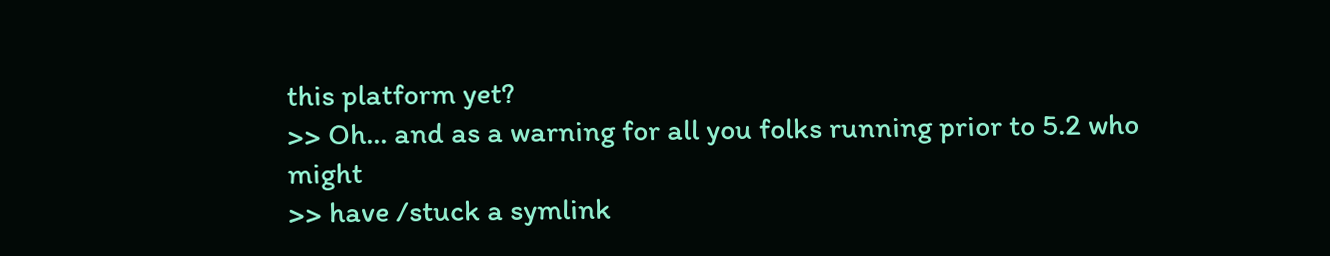this platform yet?
>> Oh... and as a warning for all you folks running prior to 5.2 who might
>> have /stuck a symlink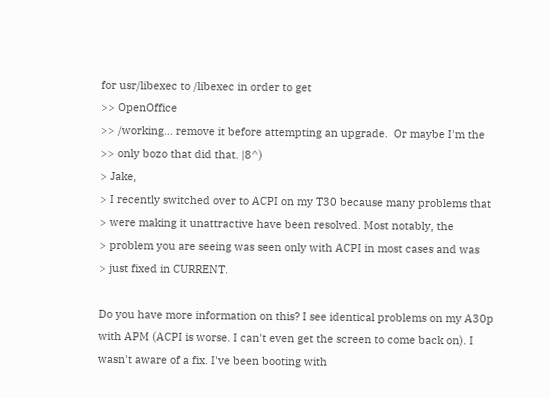for usr/libexec to /libexec in order to get
>> OpenOffice
>> /working... remove it before attempting an upgrade.  Or maybe I'm the
>> only bozo that did that. |8^)
> Jake,
> I recently switched over to ACPI on my T30 because many problems that
> were making it unattractive have been resolved. Most notably, the
> problem you are seeing was seen only with ACPI in most cases and was
> just fixed in CURRENT.

Do you have more information on this? I see identical problems on my A30p
with APM (ACPI is worse. I can't even get the screen to come back on). I
wasn't aware of a fix. I've been booting with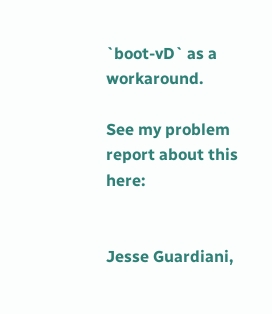`boot-vD` as a workaround.

See my problem report about this here:


Jesse Guardiani,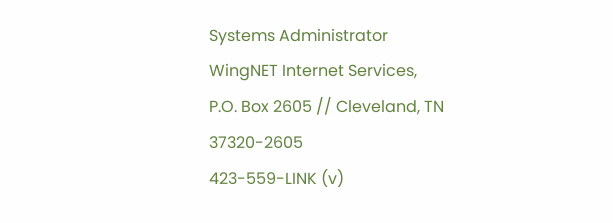Systems Administrator
WingNET Internet Services,
P.O. Box 2605 // Cleveland, TN 37320-2605
423-559-LINK (v)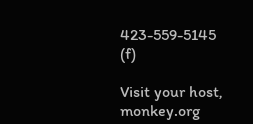423-559-5145 (f)

Visit your host, monkey.org